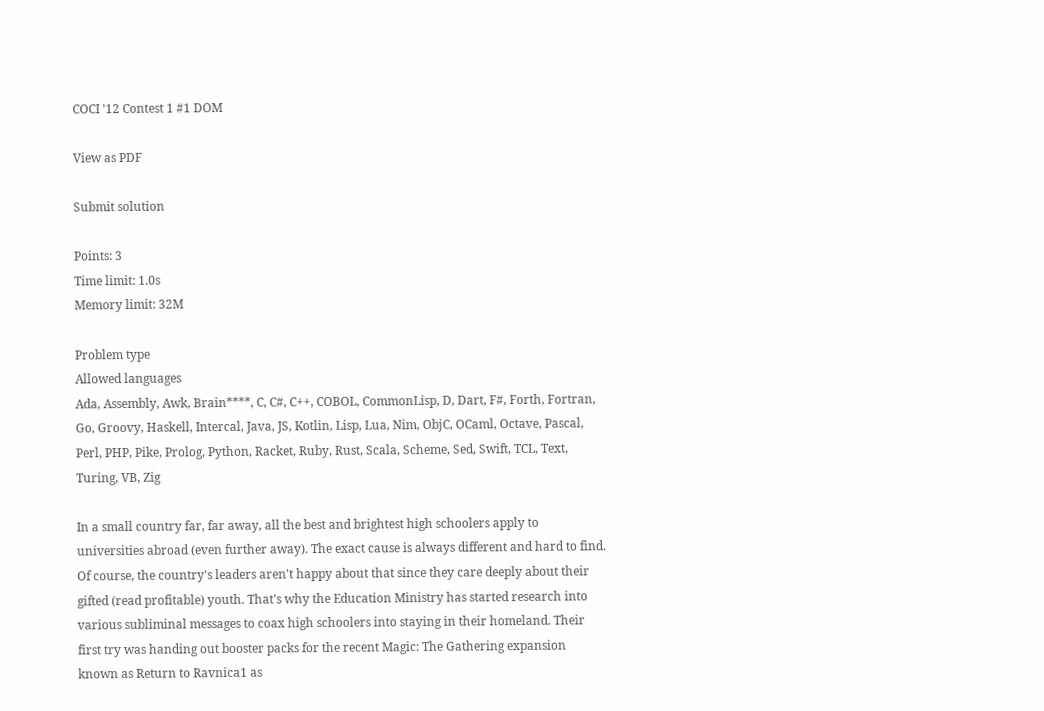COCI '12 Contest 1 #1 DOM

View as PDF

Submit solution

Points: 3
Time limit: 1.0s
Memory limit: 32M

Problem type
Allowed languages
Ada, Assembly, Awk, Brain****, C, C#, C++, COBOL, CommonLisp, D, Dart, F#, Forth, Fortran, Go, Groovy, Haskell, Intercal, Java, JS, Kotlin, Lisp, Lua, Nim, ObjC, OCaml, Octave, Pascal, Perl, PHP, Pike, Prolog, Python, Racket, Ruby, Rust, Scala, Scheme, Sed, Swift, TCL, Text, Turing, VB, Zig

In a small country far, far away, all the best and brightest high schoolers apply to universities abroad (even further away). The exact cause is always different and hard to find. Of course, the country's leaders aren't happy about that since they care deeply about their gifted (read profitable) youth. That's why the Education Ministry has started research into various subliminal messages to coax high schoolers into staying in their homeland. Their first try was handing out booster packs for the recent Magic: The Gathering expansion known as Return to Ravnica1 as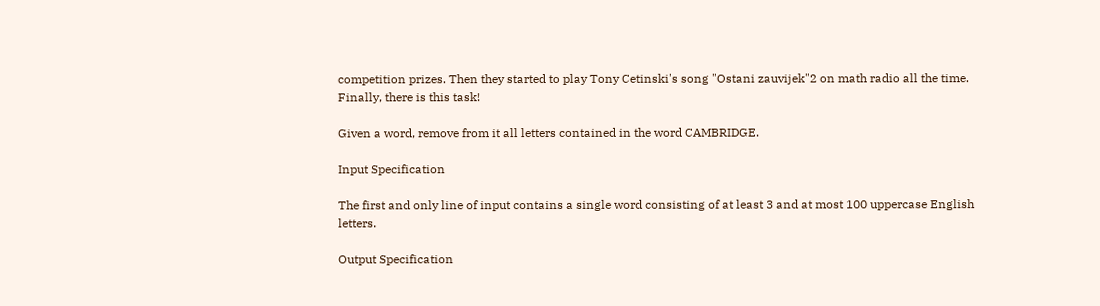competition prizes. Then they started to play Tony Cetinski's song "Ostani zauvijek"2 on math radio all the time. Finally, there is this task!

Given a word, remove from it all letters contained in the word CAMBRIDGE.

Input Specification

The first and only line of input contains a single word consisting of at least 3 and at most 100 uppercase English letters.

Output Specification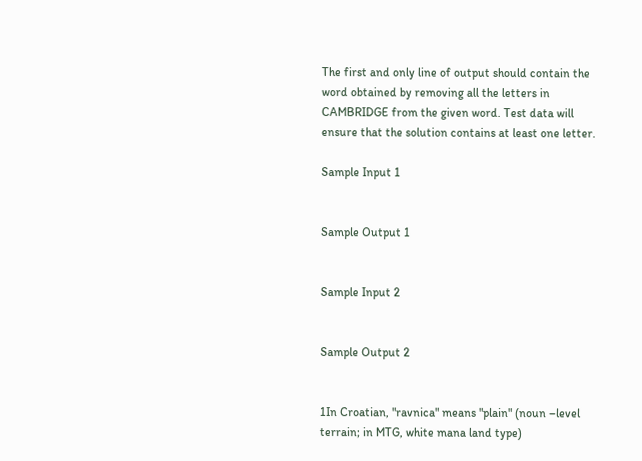The first and only line of output should contain the word obtained by removing all the letters in CAMBRIDGE from the given word. Test data will ensure that the solution contains at least one letter.

Sample Input 1


Sample Output 1


Sample Input 2


Sample Output 2


1In Croatian, "ravnica" means "plain" (noun –level terrain; in MTG, white mana land type)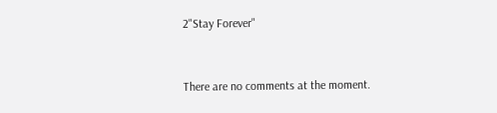2"Stay Forever"


There are no comments at the moment.